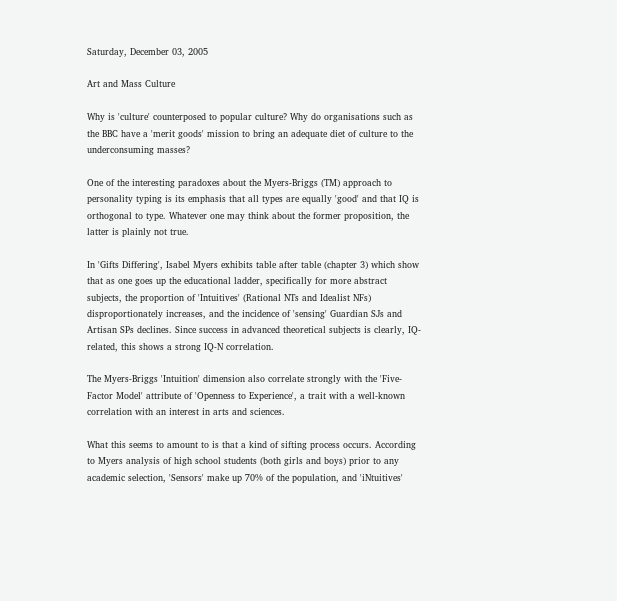Saturday, December 03, 2005

Art and Mass Culture

Why is 'culture' counterposed to popular culture? Why do organisations such as the BBC have a 'merit goods' mission to bring an adequate diet of culture to the underconsuming masses?

One of the interesting paradoxes about the Myers-Briggs (TM) approach to personality typing is its emphasis that all types are equally 'good' and that IQ is orthogonal to type. Whatever one may think about the former proposition, the latter is plainly not true.

In 'Gifts Differing', Isabel Myers exhibits table after table (chapter 3) which show that as one goes up the educational ladder, specifically for more abstract subjects, the proportion of 'Intuitives' (Rational NTs and Idealist NFs) disproportionately increases, and the incidence of 'sensing' Guardian SJs and Artisan SPs declines. Since success in advanced theoretical subjects is clearly, IQ-related, this shows a strong IQ-N correlation.

The Myers-Briggs 'Intuition' dimension also correlate strongly with the 'Five-Factor Model' attribute of 'Openness to Experience', a trait with a well-known correlation with an interest in arts and sciences.

What this seems to amount to is that a kind of sifting process occurs. According to Myers analysis of high school students (both girls and boys) prior to any academic selection, 'Sensors' make up 70% of the population, and 'iNtuitives'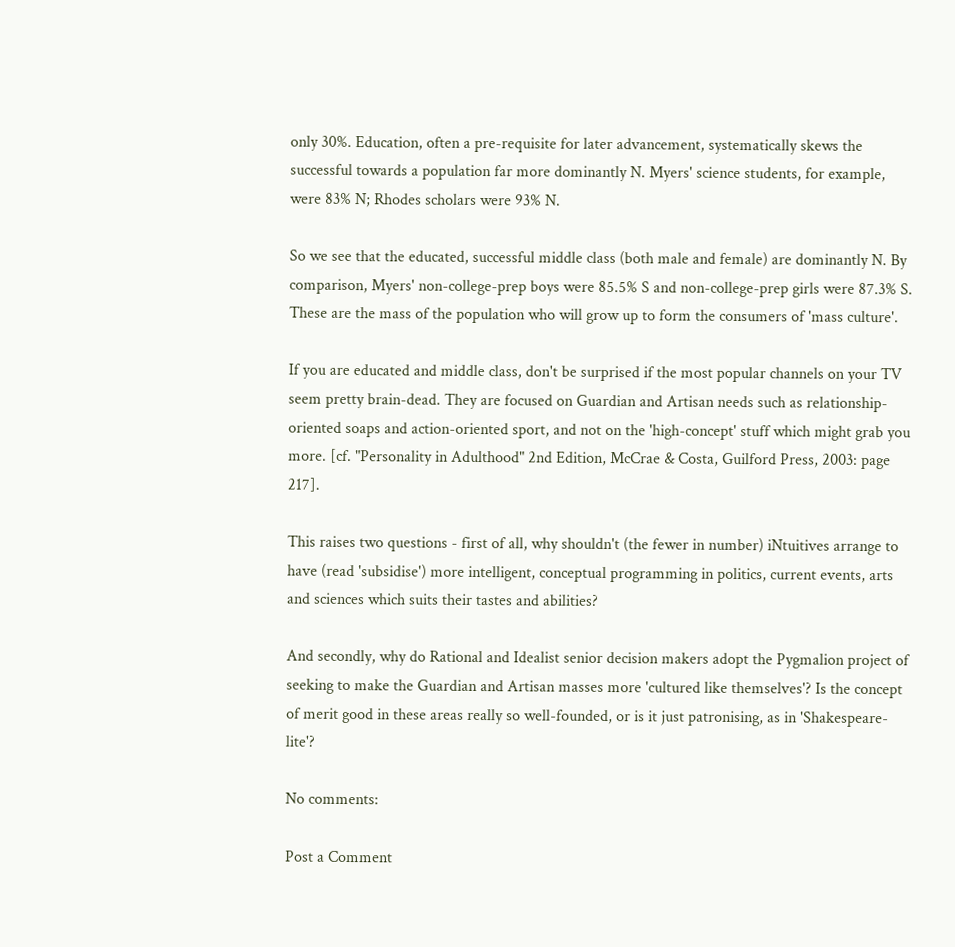only 30%. Education, often a pre-requisite for later advancement, systematically skews the successful towards a population far more dominantly N. Myers' science students, for example, were 83% N; Rhodes scholars were 93% N.

So we see that the educated, successful middle class (both male and female) are dominantly N. By comparison, Myers' non-college-prep boys were 85.5% S and non-college-prep girls were 87.3% S. These are the mass of the population who will grow up to form the consumers of 'mass culture'.

If you are educated and middle class, don't be surprised if the most popular channels on your TV seem pretty brain-dead. They are focused on Guardian and Artisan needs such as relationship-oriented soaps and action-oriented sport, and not on the 'high-concept' stuff which might grab you more. [cf. "Personality in Adulthood" 2nd Edition, McCrae & Costa, Guilford Press, 2003: page 217].

This raises two questions - first of all, why shouldn't (the fewer in number) iNtuitives arrange to have (read 'subsidise') more intelligent, conceptual programming in politics, current events, arts and sciences which suits their tastes and abilities?

And secondly, why do Rational and Idealist senior decision makers adopt the Pygmalion project of seeking to make the Guardian and Artisan masses more 'cultured like themselves'? Is the concept of merit good in these areas really so well-founded, or is it just patronising, as in 'Shakespeare-lite'?

No comments:

Post a Comment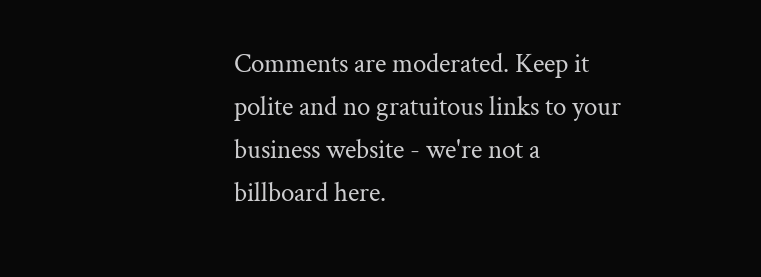Comments are moderated. Keep it polite and no gratuitous links to your business website - we're not a billboard here.